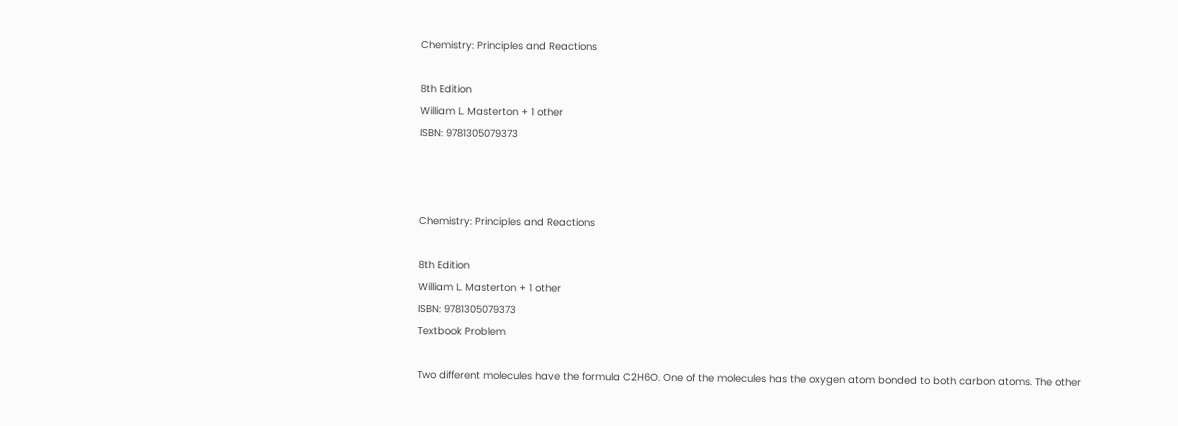Chemistry: Principles and Reactions

8th Edition
William L. Masterton + 1 other
ISBN: 9781305079373



Chemistry: Principles and Reactions

8th Edition
William L. Masterton + 1 other
ISBN: 9781305079373
Textbook Problem

Two different molecules have the formula C2H6O. One of the molecules has the oxygen atom bonded to both carbon atoms. The other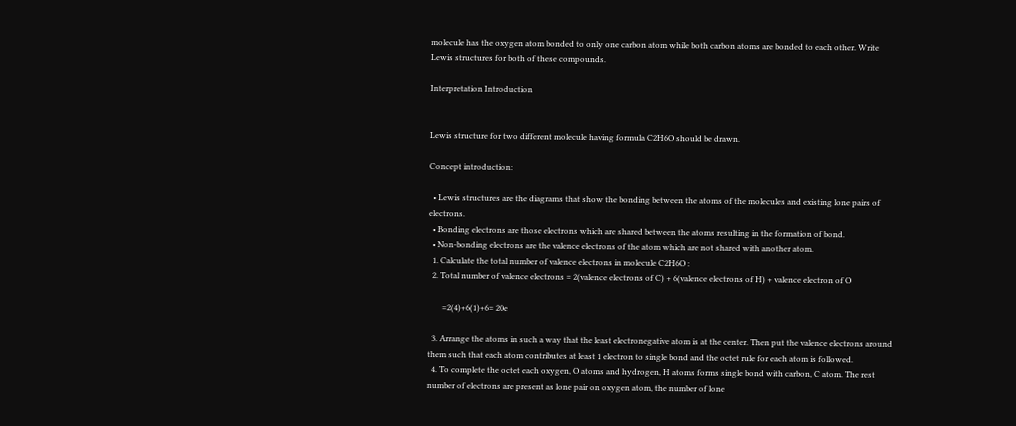molecule has the oxygen atom bonded to only one carbon atom while both carbon atoms are bonded to each other. Write Lewis structures for both of these compounds.

Interpretation Introduction


Lewis structure for two different molecule having formula C2H6O should be drawn.

Concept introduction:

  • Lewis structures are the diagrams that show the bonding between the atoms of the molecules and existing lone pairs of electrons.
  • Bonding electrons are those electrons which are shared between the atoms resulting in the formation of bond.
  • Non-bonding electrons are the valence electrons of the atom which are not shared with another atom.
  1. Calculate the total number of valence electrons in molecule C2H6O :
  2. Total number of valence electrons = 2(valence electrons of C) + 6(valence electrons of H) + valence electron of O

       =2(4)+6(1)+6= 20e

  3. Arrange the atoms in such a way that the least electronegative atom is at the center. Then put the valence electrons around them such that each atom contributes at least 1 electron to single bond and the octet rule for each atom is followed.
  4. To complete the octet each oxygen, O atoms and hydrogen, H atoms forms single bond with carbon, C atom. The rest number of electrons are present as lone pair on oxygen atom, the number of lone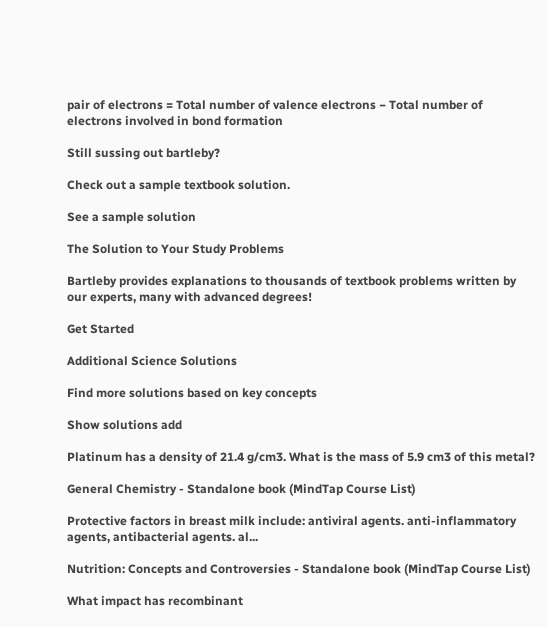pair of electrons = Total number of valence electrons − Total number of electrons involved in bond formation

Still sussing out bartleby?

Check out a sample textbook solution.

See a sample solution

The Solution to Your Study Problems

Bartleby provides explanations to thousands of textbook problems written by our experts, many with advanced degrees!

Get Started

Additional Science Solutions

Find more solutions based on key concepts

Show solutions add

Platinum has a density of 21.4 g/cm3. What is the mass of 5.9 cm3 of this metal?

General Chemistry - Standalone book (MindTap Course List)

Protective factors in breast milk include: antiviral agents. anti-inflammatory agents, antibacterial agents. al...

Nutrition: Concepts and Controversies - Standalone book (MindTap Course List)

What impact has recombinant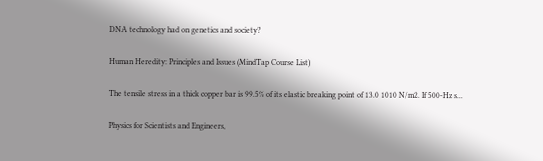DNA technology had on genetics and society?

Human Heredity: Principles and Issues (MindTap Course List)

The tensile stress in a thick copper bar is 99.5% of its elastic breaking point of 13.0 1010 N/m2. If 500-Hz s...

Physics for Scientists and Engineers,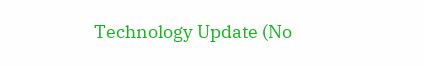Technology Update (No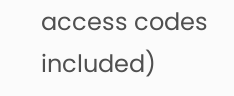access codes included)